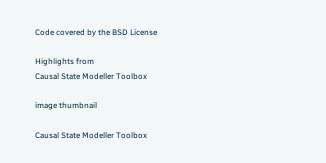Code covered by the BSD License

Highlights from
Causal State Modeller Toolbox

image thumbnail

Causal State Modeller Toolbox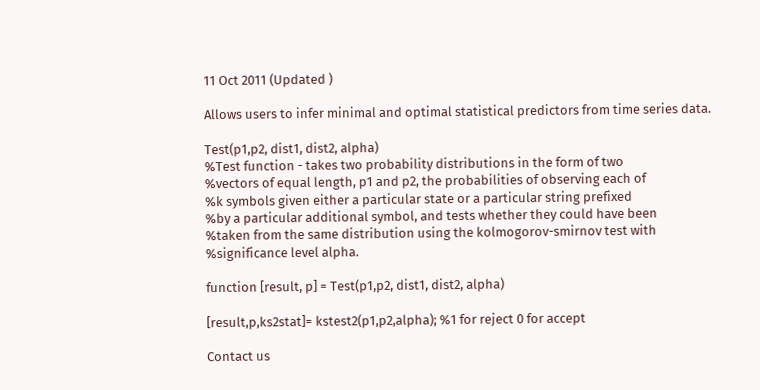11 Oct 2011 (Updated )

Allows users to infer minimal and optimal statistical predictors from time series data.

Test(p1,p2, dist1, dist2, alpha)
%Test function - takes two probability distributions in the form of two
%vectors of equal length, p1 and p2, the probabilities of observing each of
%k symbols given either a particular state or a particular string prefixed
%by a particular additional symbol, and tests whether they could have been
%taken from the same distribution using the kolmogorov-smirnov test with
%significance level alpha.

function [result, p] = Test(p1,p2, dist1, dist2, alpha)

[result,p,ks2stat]= kstest2(p1,p2,alpha); %1 for reject 0 for accept

Contact us